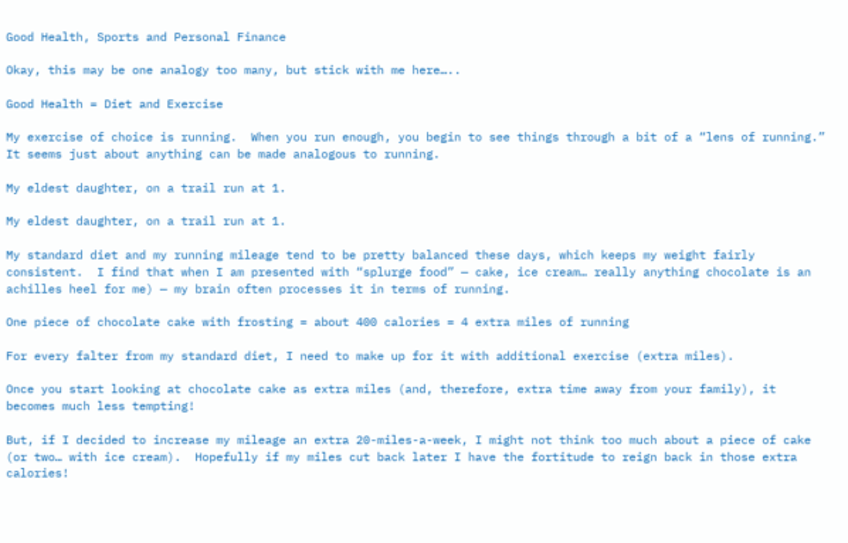Good Health, Sports and Personal Finance

Okay, this may be one analogy too many, but stick with me here…..

Good Health = Diet and Exercise

My exercise of choice is running.  When you run enough, you begin to see things through a bit of a “lens of running.”  It seems just about anything can be made analogous to running.

My eldest daughter, on a trail run at 1.

My eldest daughter, on a trail run at 1.

My standard diet and my running mileage tend to be pretty balanced these days, which keeps my weight fairly consistent.  I find that when I am presented with “splurge food” — cake, ice cream… really anything chocolate is an achilles heel for me) — my brain often processes it in terms of running.

One piece of chocolate cake with frosting = about 400 calories = 4 extra miles of running

For every falter from my standard diet, I need to make up for it with additional exercise (extra miles).

Once you start looking at chocolate cake as extra miles (and, therefore, extra time away from your family), it becomes much less tempting!

But, if I decided to increase my mileage an extra 20-miles-a-week, I might not think too much about a piece of cake (or two… with ice cream).  Hopefully if my miles cut back later I have the fortitude to reign back in those extra calories!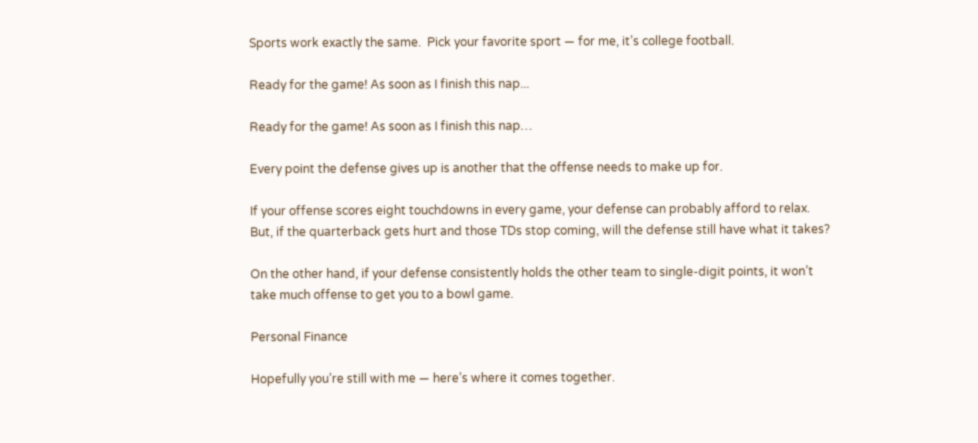Sports work exactly the same.  Pick your favorite sport — for me, it’s college football.

Ready for the game! As soon as I finish this nap...

Ready for the game! As soon as I finish this nap…

Every point the defense gives up is another that the offense needs to make up for.

If your offense scores eight touchdowns in every game, your defense can probably afford to relax.  But, if the quarterback gets hurt and those TDs stop coming, will the defense still have what it takes?

On the other hand, if your defense consistently holds the other team to single-digit points, it won’t take much offense to get you to a bowl game.

Personal Finance

Hopefully you’re still with me — here’s where it comes together.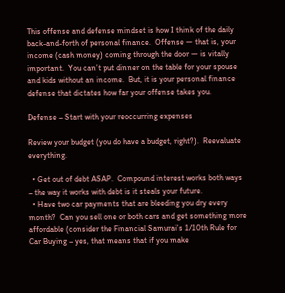This offense and defense mindset is how I think of the daily back-and-forth of personal finance.  Offense — that is, your income (cash money) coming through the door — is vitally important.  You can’t put dinner on the table for your spouse and kids without an income.  But, it is your personal finance defense that dictates how far your offense takes you.

Defense – Start with your reoccurring expenses

Review your budget (you do have a budget, right?).  Reevaluate everything.

  • Get out of debt ASAP.  Compound interest works both ways – the way it works with debt is it steals your future.
  • Have two car payments that are bleeding you dry every month?  Can you sell one or both cars and get something more affordable (consider the Financial Samurai’s 1/10th Rule for Car Buying – yes, that means that if you make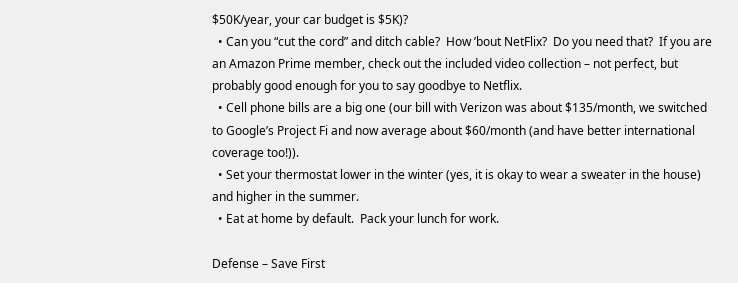$50K/year, your car budget is $5K)?
  • Can you “cut the cord” and ditch cable?  How ’bout NetFlix?  Do you need that?  If you are an Amazon Prime member, check out the included video collection – not perfect, but probably good enough for you to say goodbye to Netflix.
  • Cell phone bills are a big one (our bill with Verizon was about $135/month, we switched to Google’s Project Fi and now average about $60/month (and have better international coverage too!)).
  • Set your thermostat lower in the winter (yes, it is okay to wear a sweater in the house) and higher in the summer.
  • Eat at home by default.  Pack your lunch for work.

Defense – Save First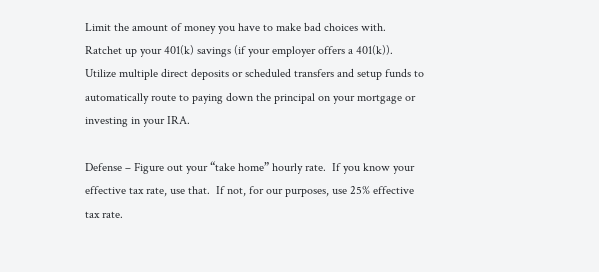Limit the amount of money you have to make bad choices with.  Ratchet up your 401(k) savings (if your employer offers a 401(k)).  Utilize multiple direct deposits or scheduled transfers and setup funds to automatically route to paying down the principal on your mortgage or investing in your IRA.

Defense – Figure out your “take home” hourly rate.  If you know your effective tax rate, use that.  If not, for our purposes, use 25% effective tax rate.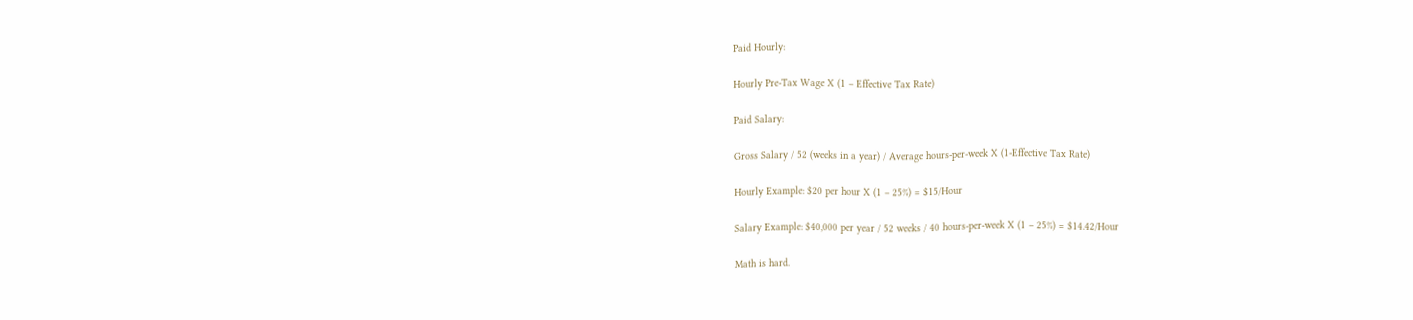Paid Hourly:

Hourly Pre-Tax Wage X (1 – Effective Tax Rate)

Paid Salary:

Gross Salary / 52 (weeks in a year) / Average hours-per-week X (1-Effective Tax Rate)

Hourly Example: $20 per hour X (1 – 25%) = $15/Hour

Salary Example: $40,000 per year / 52 weeks / 40 hours-per-week X (1 – 25%) = $14.42/Hour

Math is hard.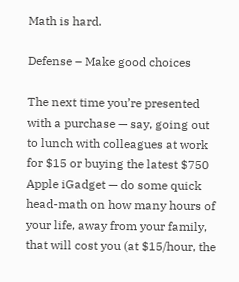Math is hard.

Defense – Make good choices

The next time you’re presented with a purchase — say, going out to lunch with colleagues at work for $15 or buying the latest $750 Apple iGadget — do some quick head-math on how many hours of your life, away from your family, that will cost you (at $15/hour, the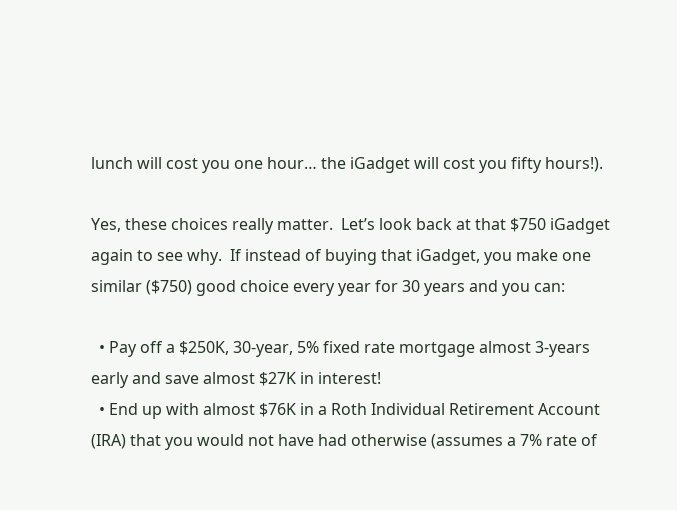lunch will cost you one hour… the iGadget will cost you fifty hours!).

Yes, these choices really matter.  Let’s look back at that $750 iGadget again to see why.  If instead of buying that iGadget, you make one similar ($750) good choice every year for 30 years and you can:

  • Pay off a $250K, 30-year, 5% fixed rate mortgage almost 3-years early and save almost $27K in interest!
  • End up with almost $76K in a Roth Individual Retirement Account (IRA) that you would not have had otherwise (assumes a 7% rate of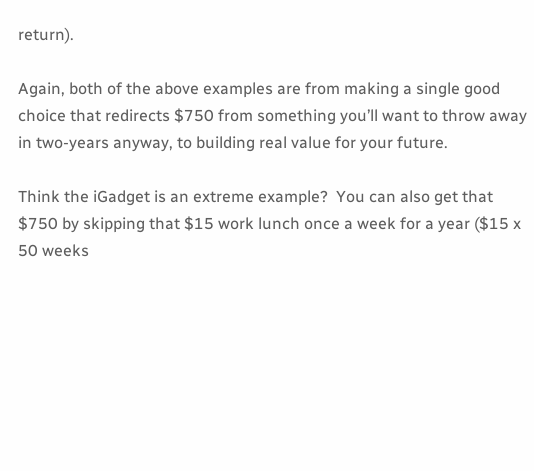return).

Again, both of the above examples are from making a single good choice that redirects $750 from something you’ll want to throw away in two-years anyway, to building real value for your future.

Think the iGadget is an extreme example?  You can also get that $750 by skipping that $15 work lunch once a week for a year ($15 x 50 weeks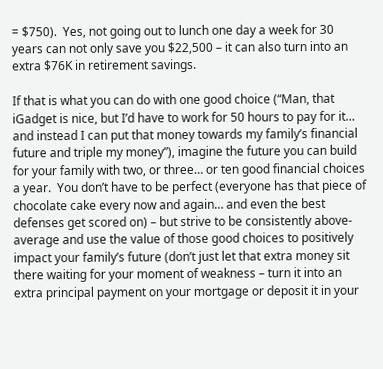= $750).  Yes, not going out to lunch one day a week for 30 years can not only save you $22,500 – it can also turn into an extra $76K in retirement savings.

If that is what you can do with one good choice (“Man, that iGadget is nice, but I’d have to work for 50 hours to pay for it… and instead I can put that money towards my family’s financial future and triple my money”), imagine the future you can build for your family with two, or three… or ten good financial choices a year.  You don’t have to be perfect (everyone has that piece of chocolate cake every now and again… and even the best defenses get scored on) – but strive to be consistently above-average and use the value of those good choices to positively impact your family’s future (don’t just let that extra money sit there waiting for your moment of weakness – turn it into an extra principal payment on your mortgage or deposit it in your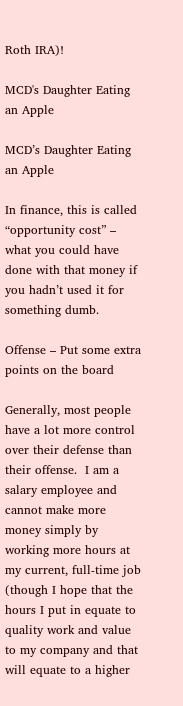Roth IRA)!

MCD's Daughter Eating an Apple

MCD’s Daughter Eating an Apple

In finance, this is called “opportunity cost” – what you could have done with that money if you hadn’t used it for something dumb.

Offense – Put some extra points on the board

Generally, most people have a lot more control over their defense than their offense.  I am a salary employee and cannot make more money simply by working more hours at my current, full-time job (though I hope that the hours I put in equate to quality work and value to my company and that will equate to a higher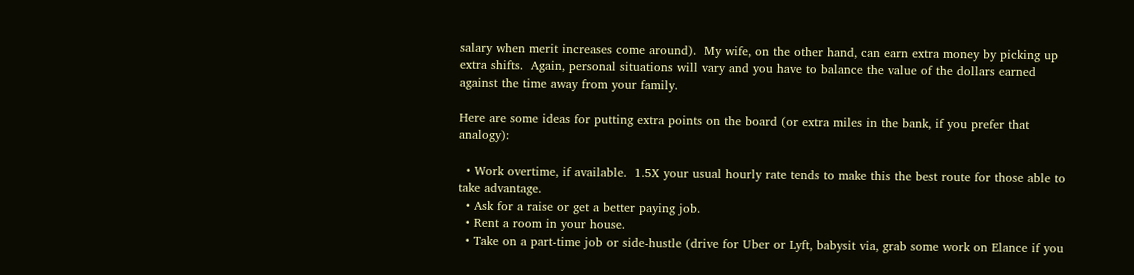salary when merit increases come around).  My wife, on the other hand, can earn extra money by picking up extra shifts.  Again, personal situations will vary and you have to balance the value of the dollars earned against the time away from your family.

Here are some ideas for putting extra points on the board (or extra miles in the bank, if you prefer that analogy):

  • Work overtime, if available.  1.5X your usual hourly rate tends to make this the best route for those able to take advantage.
  • Ask for a raise or get a better paying job.
  • Rent a room in your house.
  • Take on a part-time job or side-hustle (drive for Uber or Lyft, babysit via, grab some work on Elance if you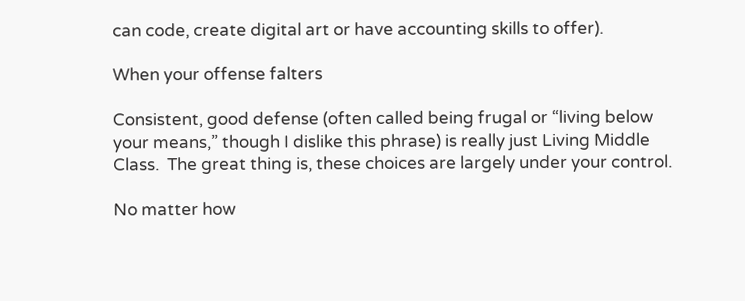can code, create digital art or have accounting skills to offer).

When your offense falters

Consistent, good defense (often called being frugal or “living below your means,” though I dislike this phrase) is really just Living Middle Class.  The great thing is, these choices are largely under your control.

No matter how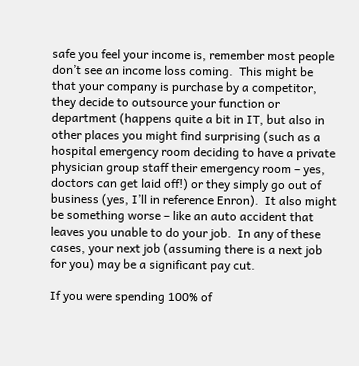safe you feel your income is, remember most people don’t see an income loss coming.  This might be that your company is purchase by a competitor, they decide to outsource your function or department (happens quite a bit in IT, but also in other places you might find surprising (such as a hospital emergency room deciding to have a private physician group staff their emergency room – yes, doctors can get laid off!) or they simply go out of business (yes, I’ll in reference Enron).  It also might be something worse – like an auto accident that leaves you unable to do your job.  In any of these cases, your next job (assuming there is a next job for you) may be a significant pay cut.

If you were spending 100% of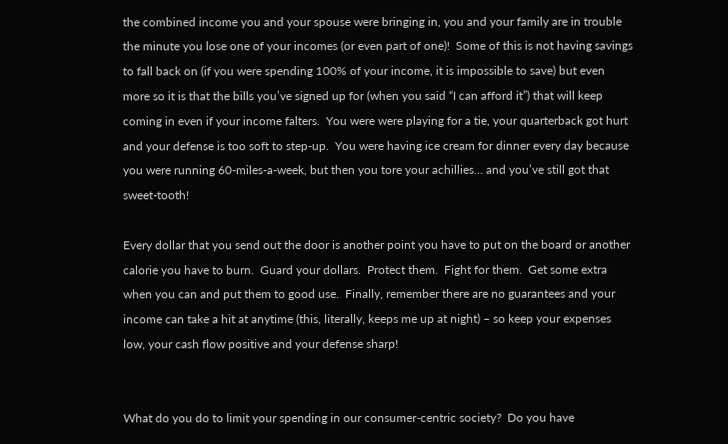the combined income you and your spouse were bringing in, you and your family are in trouble the minute you lose one of your incomes (or even part of one)!  Some of this is not having savings to fall back on (if you were spending 100% of your income, it is impossible to save) but even more so it is that the bills you’ve signed up for (when you said “I can afford it”) that will keep coming in even if your income falters.  You were were playing for a tie, your quarterback got hurt and your defense is too soft to step-up.  You were having ice cream for dinner every day because you were running 60-miles-a-week, but then you tore your achillies… and you’ve still got that sweet-tooth!

Every dollar that you send out the door is another point you have to put on the board or another calorie you have to burn.  Guard your dollars.  Protect them.  Fight for them.  Get some extra when you can and put them to good use.  Finally, remember there are no guarantees and your income can take a hit at anytime (this, literally, keeps me up at night) – so keep your expenses low, your cash flow positive and your defense sharp!


What do you do to limit your spending in our consumer-centric society?  Do you have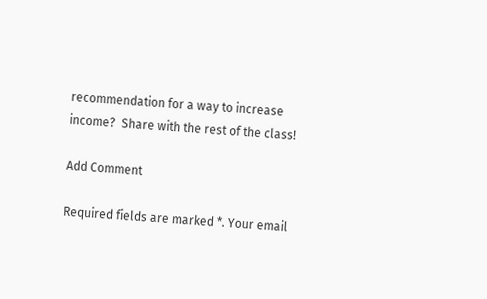recommendation for a way to increase income?  Share with the rest of the class!

Add Comment

Required fields are marked *. Your email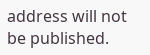address will not be published.